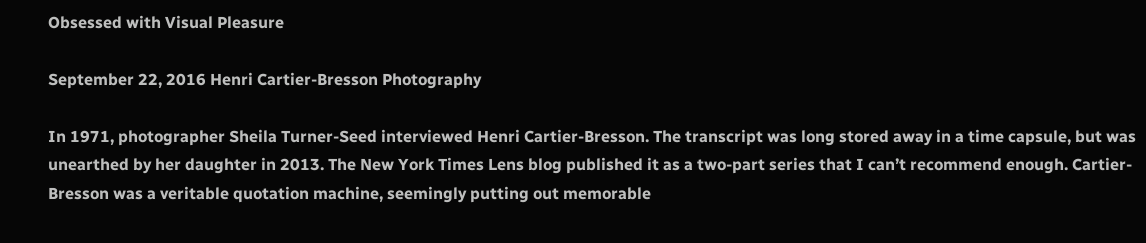Obsessed with Visual Pleasure

September 22, 2016 Henri Cartier-Bresson Photography

In 1971, photographer Sheila Turner-Seed interviewed Henri Cartier-Bresson. The transcript was long stored away in a time capsule, but was unearthed by her daughter in 2013. The New York Times Lens blog published it as a two-part series that I can’t recommend enough. Cartier-Bresson was a veritable quotation machine, seemingly putting out memorable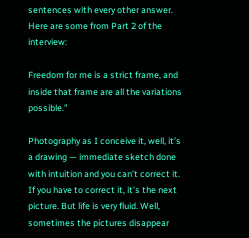sentences with every other answer. Here are some from Part 2 of the interview:

Freedom for me is a strict frame, and inside that frame are all the variations possible.”

Photography as I conceive it, well, it’s a drawing — immediate sketch done with intuition and you can’t correct it. If you have to correct it, it’s the next picture. But life is very fluid. Well, sometimes the pictures disappear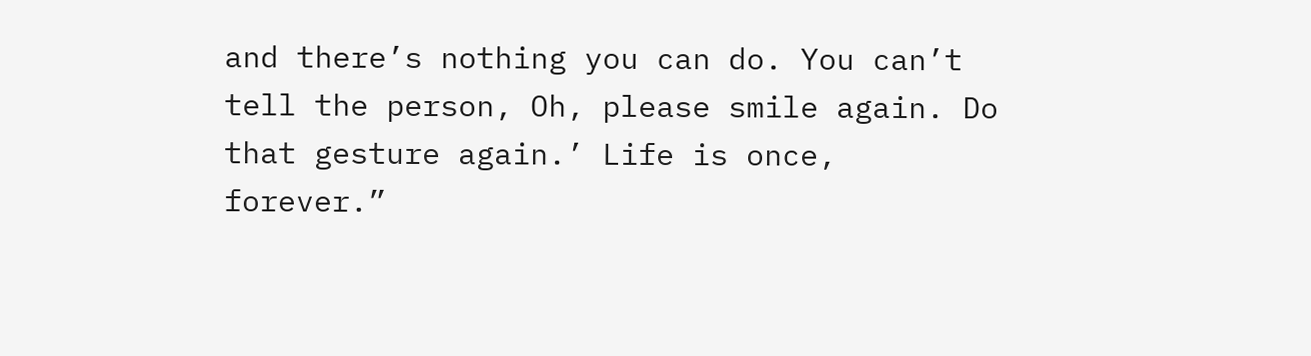and there’s nothing you can do. You can’t tell the person, Oh, please smile again. Do that gesture again.’ Life is once, forever.”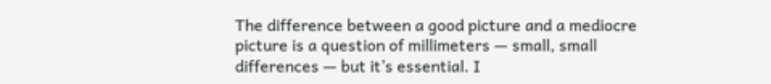The difference between a good picture and a mediocre picture is a question of millimeters — small, small differences — but it’s essential. I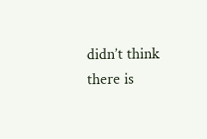didn’t think there is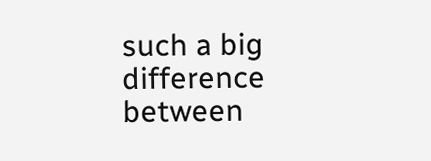such a big difference between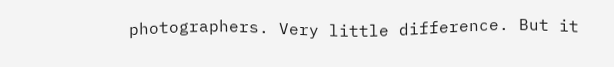photographers. Very little difference. But it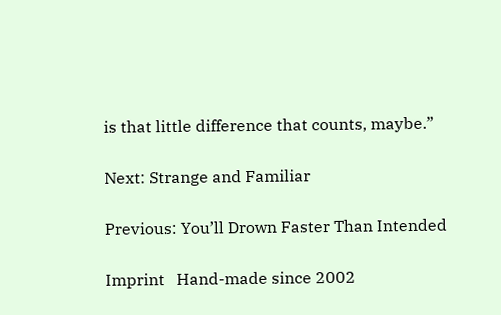is that little difference that counts, maybe.”

Next: Strange and Familiar

Previous: You’ll Drown Faster Than Intended

Imprint   Hand-made since 2002